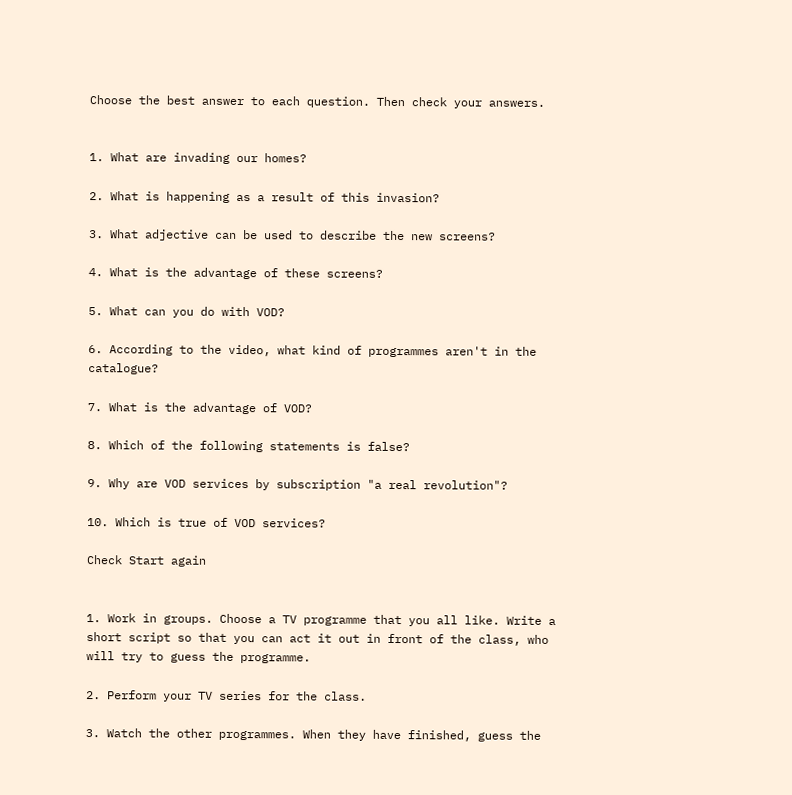Choose the best answer to each question. Then check your answers.


1. What are invading our homes?

2. What is happening as a result of this invasion?

3. What adjective can be used to describe the new screens?

4. What is the advantage of these screens?

5. What can you do with VOD?

6. According to the video, what kind of programmes aren't in the catalogue?

7. What is the advantage of VOD?

8. Which of the following statements is false?

9. Why are VOD services by subscription "a real revolution"?

10. Which is true of VOD services?

Check Start again


1. Work in groups. Choose a TV programme that you all like. Write a short script so that you can act it out in front of the class, who will try to guess the programme.

2. Perform your TV series for the class.

3. Watch the other programmes. When they have finished, guess the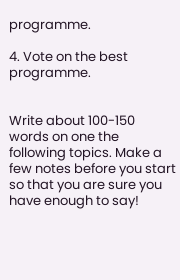programme.

4. Vote on the best programme.


Write about 100-150 words on one the following topics. Make a few notes before you start so that you are sure you have enough to say!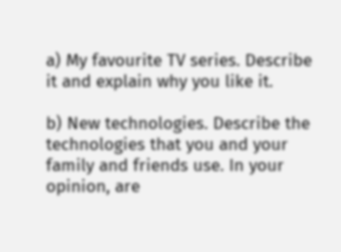a) My favourite TV series. Describe it and explain why you like it.

b) New technologies. Describe the technologies that you and your family and friends use. In your opinion, are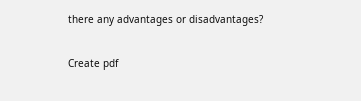there any advantages or disadvantages?

Create pdf